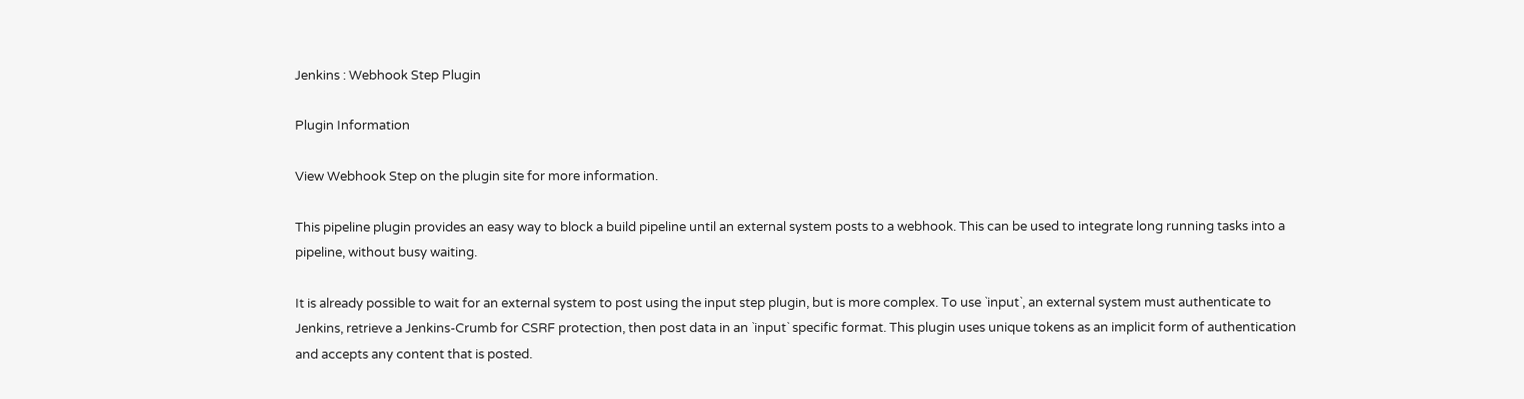Jenkins : Webhook Step Plugin

Plugin Information

View Webhook Step on the plugin site for more information.

This pipeline plugin provides an easy way to block a build pipeline until an external system posts to a webhook. This can be used to integrate long running tasks into a pipeline, without busy waiting.

It is already possible to wait for an external system to post using the input step plugin, but is more complex. To use `input`, an external system must authenticate to Jenkins, retrieve a Jenkins-Crumb for CSRF protection, then post data in an `input` specific format. This plugin uses unique tokens as an implicit form of authentication and accepts any content that is posted.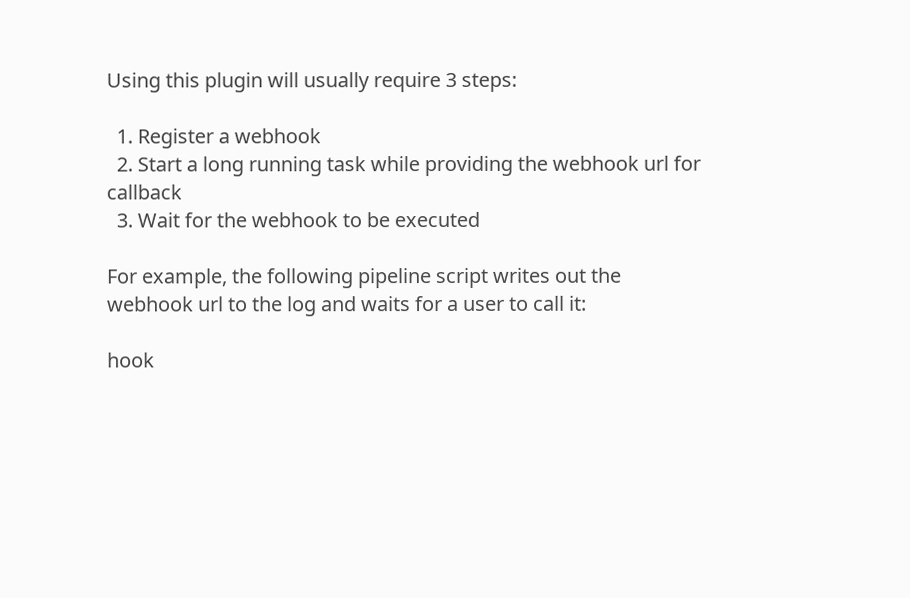Using this plugin will usually require 3 steps:

  1. Register a webhook
  2. Start a long running task while providing the webhook url for callback
  3. Wait for the webhook to be executed

For example, the following pipeline script writes out the webhook url to the log and waits for a user to call it:

hook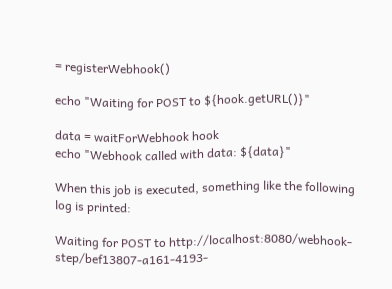= registerWebhook()

echo "Waiting for POST to ${hook.getURL()}"

data = waitForWebhook hook
echo "Webhook called with data: ${data}"

When this job is executed, something like the following log is printed:

Waiting for POST to http://localhost:8080/webhook-step/bef13807-a161-4193-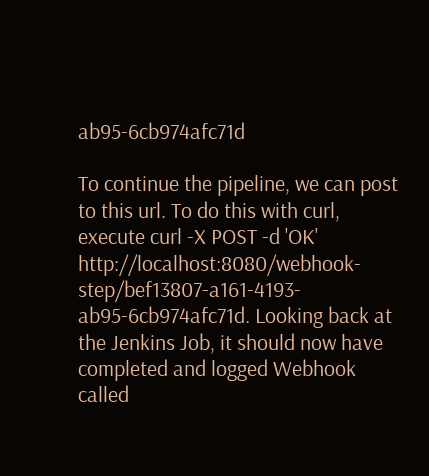ab95-6cb974afc71d

To continue the pipeline, we can post to this url. To do this with curl, execute curl -X POST -d 'OK' http://localhost:8080/webhook-step/bef13807-a161-4193-ab95-6cb974afc71d. Looking back at the Jenkins Job, it should now have completed and logged Webhook called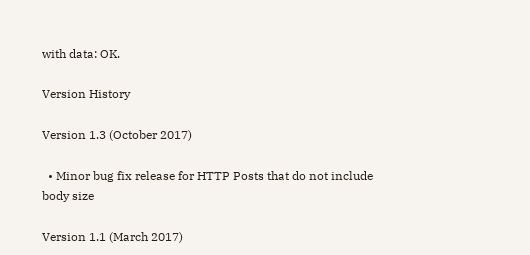with data: OK.

Version History

Version 1.3 (October 2017)

  • Minor bug fix release for HTTP Posts that do not include body size

Version 1.1 (March 2017)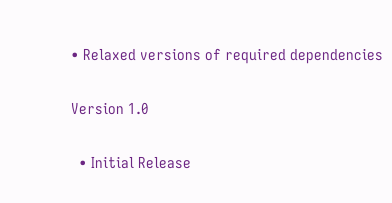• Relaxed versions of required dependencies

Version 1.0

  • Initial Release